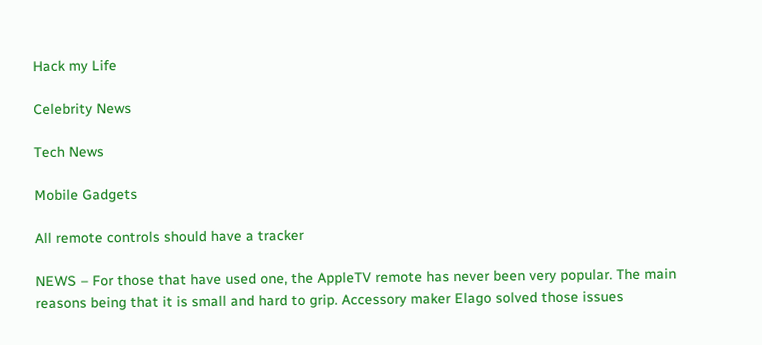Hack my Life

Celebrity News

Tech News

Mobile Gadgets

All remote controls should have a tracker

NEWS – For those that have used one, the AppleTV remote has never been very popular. The main reasons being that it is small and hard to grip. Accessory maker Elago solved those issues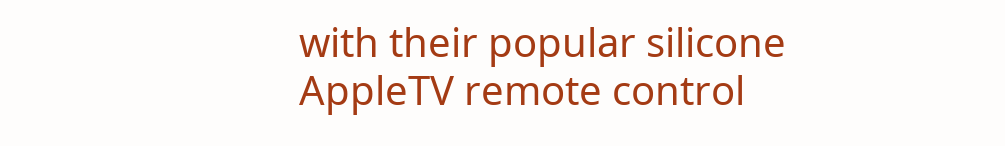with their popular silicone AppleTV remote control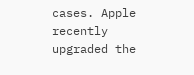cases. Apple recently upgraded the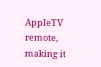AppleTV remote, making it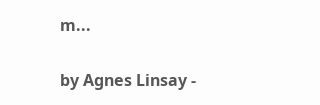m...

by Agnes Linsay -